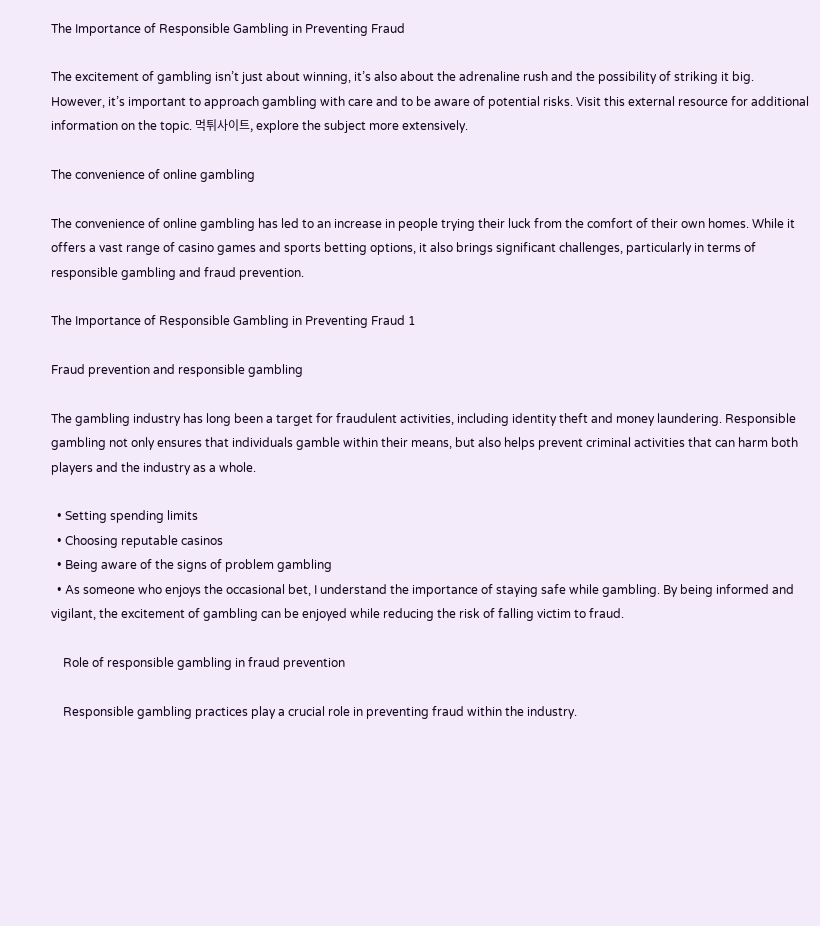The Importance of Responsible Gambling in Preventing Fraud

The excitement of gambling isn’t just about winning, it’s also about the adrenaline rush and the possibility of striking it big. However, it’s important to approach gambling with care and to be aware of potential risks. Visit this external resource for additional information on the topic. 먹튀사이트, explore the subject more extensively.

The convenience of online gambling

The convenience of online gambling has led to an increase in people trying their luck from the comfort of their own homes. While it offers a vast range of casino games and sports betting options, it also brings significant challenges, particularly in terms of responsible gambling and fraud prevention.

The Importance of Responsible Gambling in Preventing Fraud 1

Fraud prevention and responsible gambling

The gambling industry has long been a target for fraudulent activities, including identity theft and money laundering. Responsible gambling not only ensures that individuals gamble within their means, but also helps prevent criminal activities that can harm both players and the industry as a whole.

  • Setting spending limits
  • Choosing reputable casinos
  • Being aware of the signs of problem gambling
  • As someone who enjoys the occasional bet, I understand the importance of staying safe while gambling. By being informed and vigilant, the excitement of gambling can be enjoyed while reducing the risk of falling victim to fraud.

    Role of responsible gambling in fraud prevention

    Responsible gambling practices play a crucial role in preventing fraud within the industry.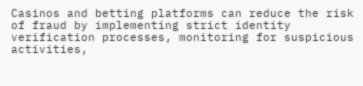Casinos and betting platforms can reduce the risk of fraud by implementing strict identity verification processes, monitoring for suspicious activities,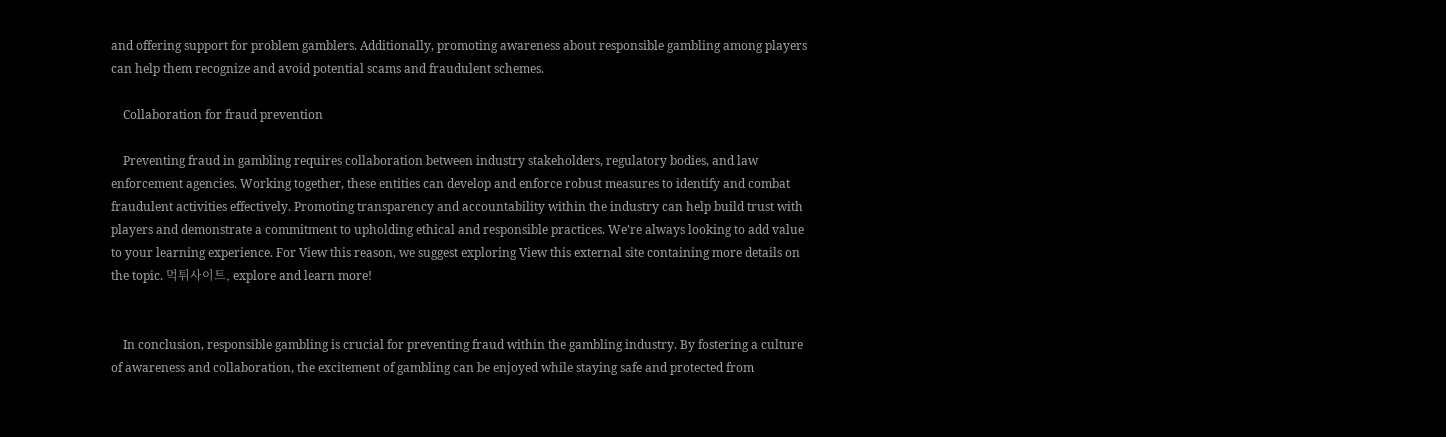and offering support for problem gamblers. Additionally, promoting awareness about responsible gambling among players can help them recognize and avoid potential scams and fraudulent schemes.

    Collaboration for fraud prevention

    Preventing fraud in gambling requires collaboration between industry stakeholders, regulatory bodies, and law enforcement agencies. Working together, these entities can develop and enforce robust measures to identify and combat fraudulent activities effectively. Promoting transparency and accountability within the industry can help build trust with players and demonstrate a commitment to upholding ethical and responsible practices. We’re always looking to add value to your learning experience. For View this reason, we suggest exploring View this external site containing more details on the topic. 먹튀사이트, explore and learn more!


    In conclusion, responsible gambling is crucial for preventing fraud within the gambling industry. By fostering a culture of awareness and collaboration, the excitement of gambling can be enjoyed while staying safe and protected from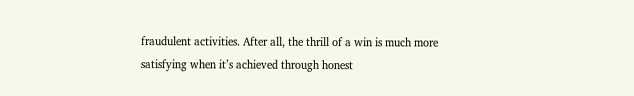fraudulent activities. After all, the thrill of a win is much more satisfying when it’s achieved through honest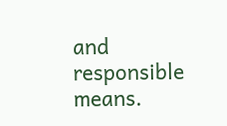and responsible means.